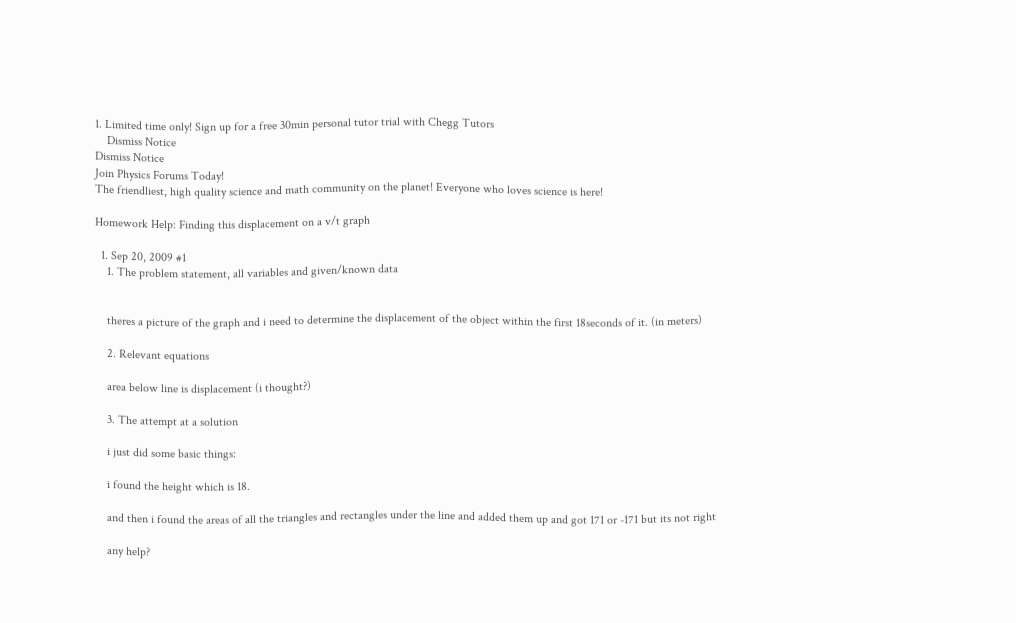1. Limited time only! Sign up for a free 30min personal tutor trial with Chegg Tutors
    Dismiss Notice
Dismiss Notice
Join Physics Forums Today!
The friendliest, high quality science and math community on the planet! Everyone who loves science is here!

Homework Help: Finding this displacement on a v/t graph

  1. Sep 20, 2009 #1
    1. The problem statement, all variables and given/known data


    theres a picture of the graph and i need to determine the displacement of the object within the first 18seconds of it. (in meters)

    2. Relevant equations

    area below line is displacement (i thought?)

    3. The attempt at a solution

    i just did some basic things:

    i found the height which is 18.

    and then i found the areas of all the triangles and rectangles under the line and added them up and got 171 or -171 but its not right

    any help?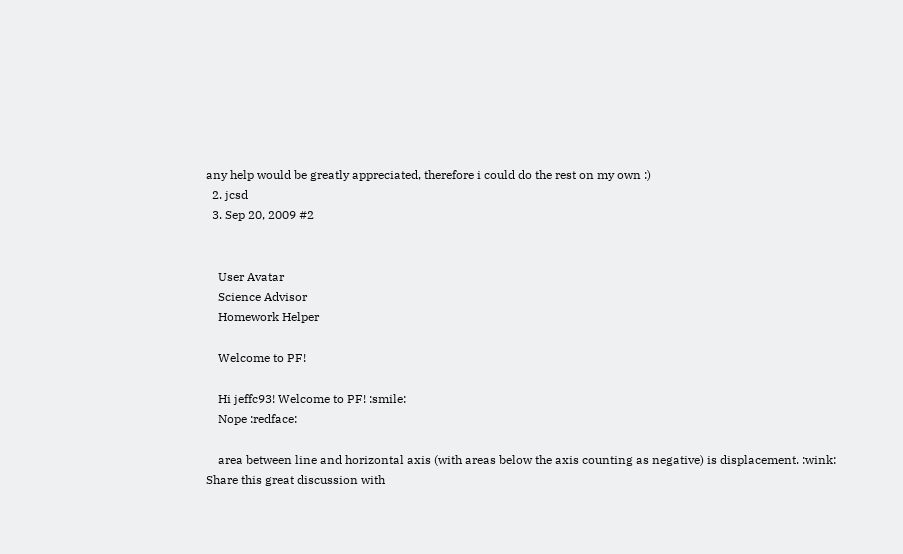any help would be greatly appreciated, therefore i could do the rest on my own :)
  2. jcsd
  3. Sep 20, 2009 #2


    User Avatar
    Science Advisor
    Homework Helper

    Welcome to PF!

    Hi jeffc93! Welcome to PF! :smile:
    Nope :redface:

    area between line and horizontal axis (with areas below the axis counting as negative) is displacement. :wink:
Share this great discussion with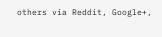others via Reddit, Google+,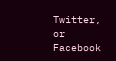Twitter, or Facebook